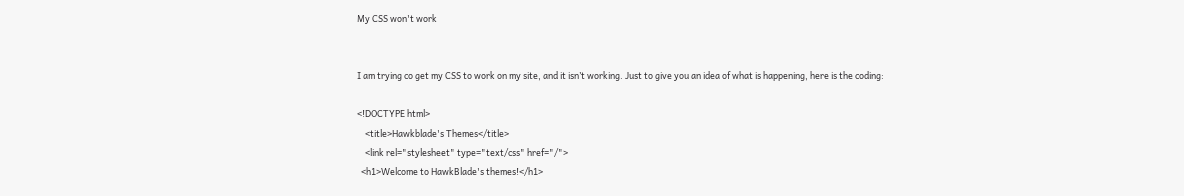My CSS won't work


I am trying co get my CSS to work on my site, and it isn’t working. Just to give you an idea of what is happening, here is the coding:

<!DOCTYPE html>
    <title>Hawkblade's Themes</title>
    <link rel="stylesheet" type="text/css" href="/">
  <h1>Welcome to HawkBlade's themes!</h1>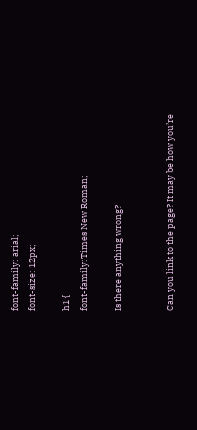font-family: arial;
font-size: 12px;

h1 {
font-family:Times New Roman;

Is there anything wrong?


Can you link to the page? It may be how you’re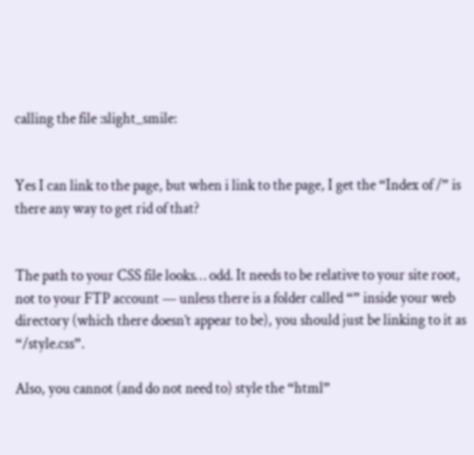calling the file :slight_smile:


Yes I can link to the page, but when i link to the page, I get the “Index of /” is there any way to get rid of that?


The path to your CSS file looks… odd. It needs to be relative to your site root, not to your FTP account — unless there is a folder called “” inside your web directory (which there doesn’t appear to be), you should just be linking to it as “/style.css”.

Also, you cannot (and do not need to) style the “html”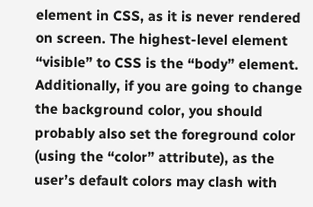element in CSS, as it is never rendered on screen. The highest-level element “visible” to CSS is the “body” element. Additionally, if you are going to change the background color, you should probably also set the foreground color (using the “color” attribute), as the user’s default colors may clash with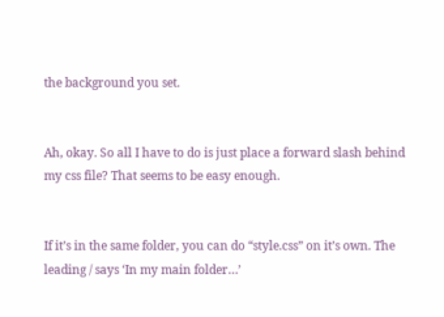the background you set.


Ah, okay. So all I have to do is just place a forward slash behind my css file? That seems to be easy enough.


If it’s in the same folder, you can do “style.css” on it’s own. The leading / says ‘In my main folder…’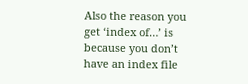Also the reason you get ‘index of…’ is because you don’t have an index file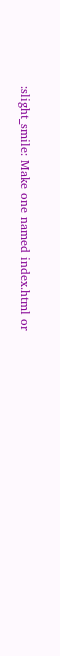:slight_smile: Make one named index.html or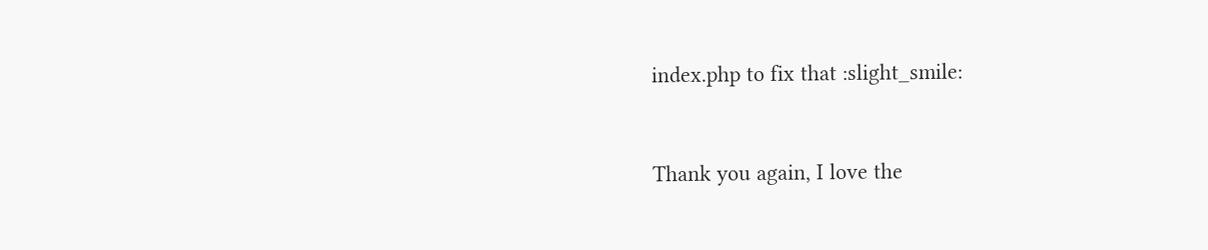index.php to fix that :slight_smile:


Thank you again, I love the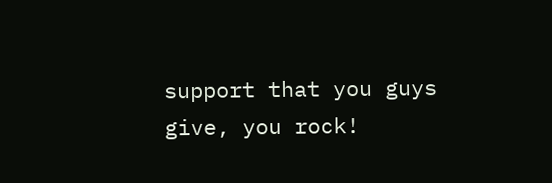support that you guys give, you rock!